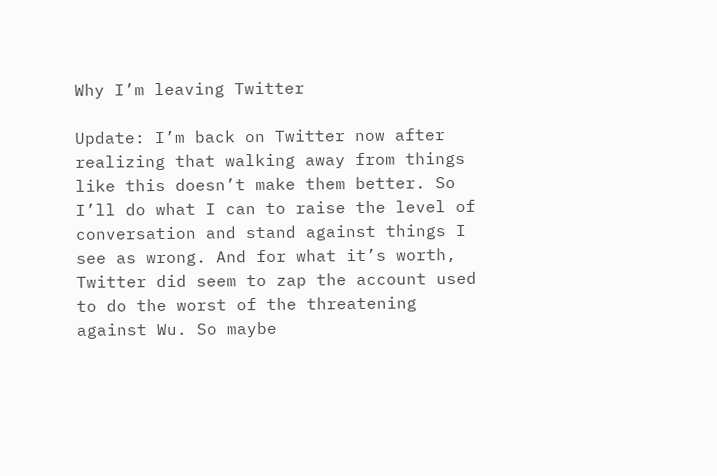Why I’m leaving Twitter

Update: I’m back on Twitter now after realizing that walking away from things like this doesn’t make them better. So I’ll do what I can to raise the level of conversation and stand against things I see as wrong. And for what it’s worth, Twitter did seem to zap the account used to do the worst of the threatening against Wu. So maybe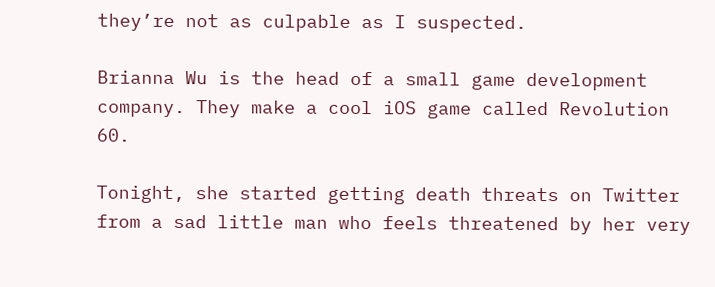they’re not as culpable as I suspected.

Brianna Wu is the head of a small game development company. They make a cool iOS game called Revolution 60.

Tonight, she started getting death threats on Twitter from a sad little man who feels threatened by her very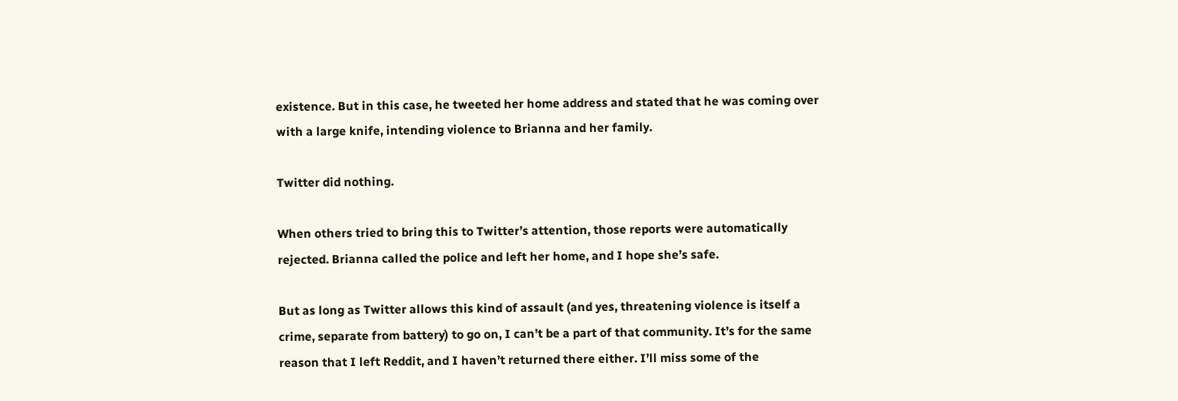existence. But in this case, he tweeted her home address and stated that he was coming over with a large knife, intending violence to Brianna and her family.

Twitter did nothing.

When others tried to bring this to Twitter’s attention, those reports were automatically rejected. Brianna called the police and left her home, and I hope she’s safe.

But as long as Twitter allows this kind of assault (and yes, threatening violence is itself a crime, separate from battery) to go on, I can’t be a part of that community. It’s for the same reason that I left Reddit, and I haven’t returned there either. I’ll miss some of the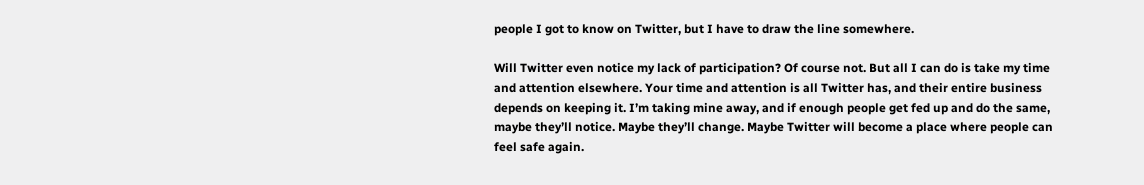people I got to know on Twitter, but I have to draw the line somewhere.

Will Twitter even notice my lack of participation? Of course not. But all I can do is take my time and attention elsewhere. Your time and attention is all Twitter has, and their entire business depends on keeping it. I’m taking mine away, and if enough people get fed up and do the same, maybe they’ll notice. Maybe they’ll change. Maybe Twitter will become a place where people can feel safe again.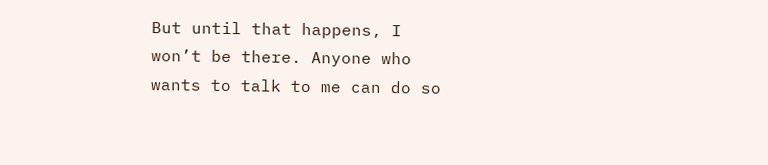But until that happens, I won’t be there. Anyone who wants to talk to me can do so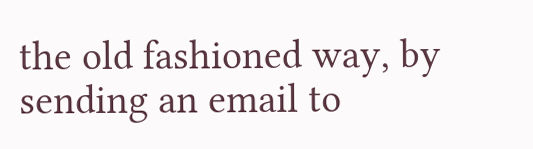the old fashioned way, by sending an email to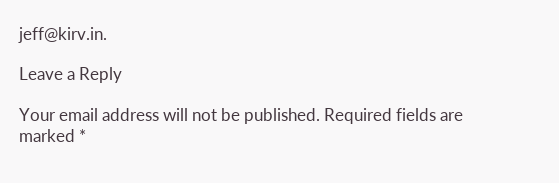jeff@kirv.in.

Leave a Reply

Your email address will not be published. Required fields are marked *